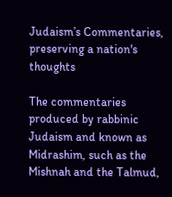Judaism’s Commentaries,  preserving a nation's thoughts

The commentaries produced by rabbinic Judaism and known as Midrashim, such as the Mishnah and the Talmud,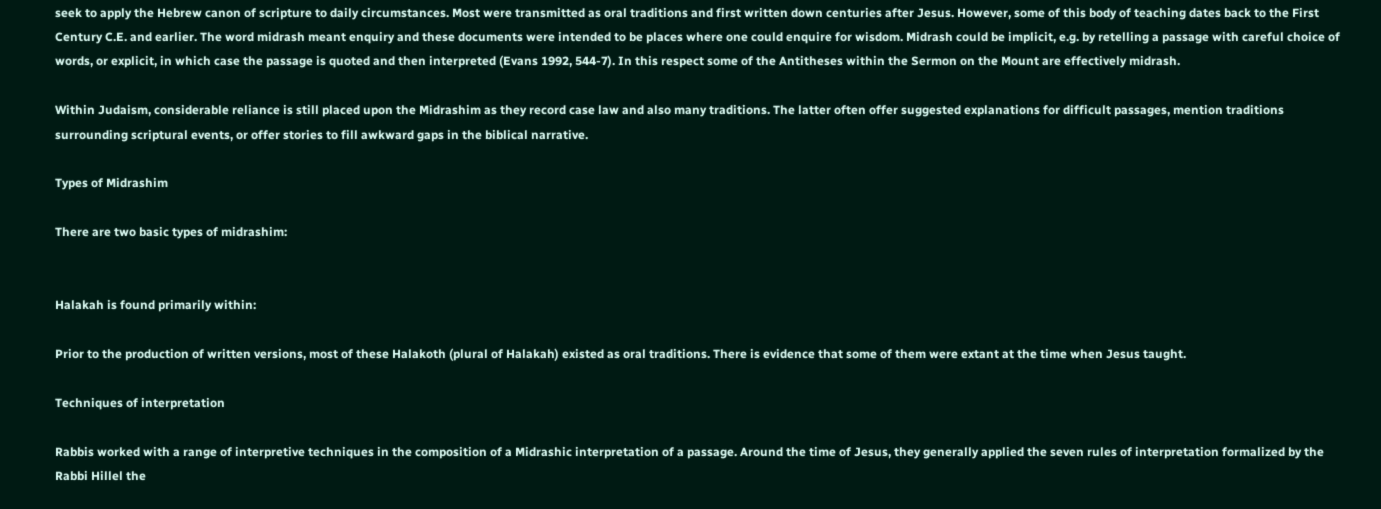seek to apply the Hebrew canon of scripture to daily circumstances. Most were transmitted as oral traditions and first written down centuries after Jesus. However, some of this body of teaching dates back to the First Century C.E. and earlier. The word midrash meant enquiry and these documents were intended to be places where one could enquire for wisdom. Midrash could be implicit, e.g. by retelling a passage with careful choice of words, or explicit, in which case the passage is quoted and then interpreted (Evans 1992, 544-7). In this respect some of the Antitheses within the Sermon on the Mount are effectively midrash.

Within Judaism, considerable reliance is still placed upon the Midrashim as they record case law and also many traditions. The latter often offer suggested explanations for difficult passages, mention traditions surrounding scriptural events, or offer stories to fill awkward gaps in the biblical narrative.

Types of Midrashim

There are two basic types of midrashim:


Halakah is found primarily within:

Prior to the production of written versions, most of these Halakoth (plural of Halakah) existed as oral traditions. There is evidence that some of them were extant at the time when Jesus taught.

Techniques of interpretation

Rabbis worked with a range of interpretive techniques in the composition of a Midrashic interpretation of a passage. Around the time of Jesus, they generally applied the seven rules of interpretation formalized by the Rabbi Hillel the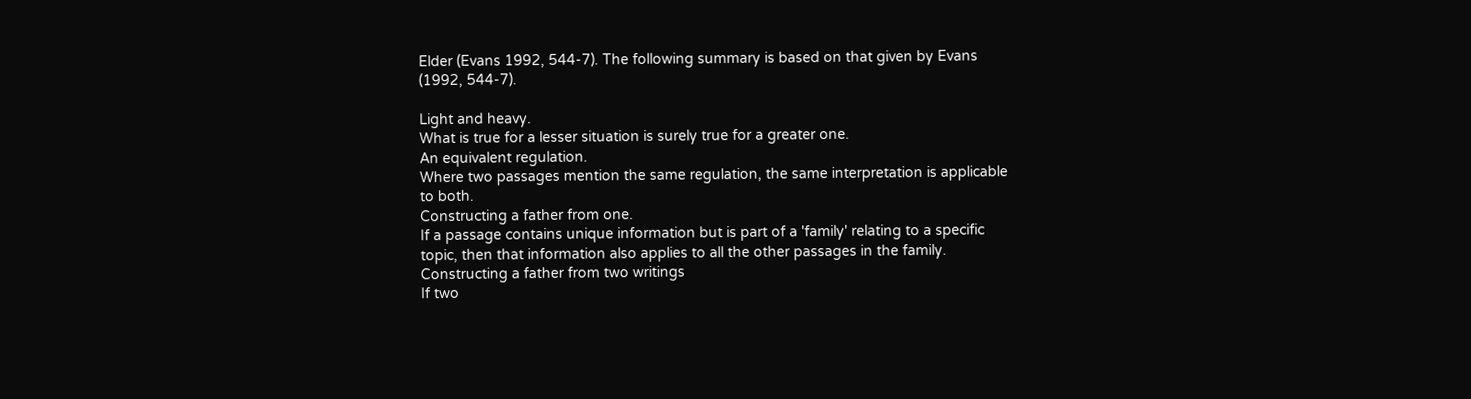Elder (Evans 1992, 544-7). The following summary is based on that given by Evans (1992, 544-7).

Light and heavy.
What is true for a lesser situation is surely true for a greater one.
An equivalent regulation.
Where two passages mention the same regulation, the same interpretation is applicable to both.
Constructing a father from one.
If a passage contains unique information but is part of a 'family' relating to a specific topic, then that information also applies to all the other passages in the family.
Constructing a father from two writings
If two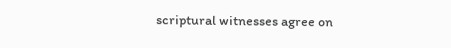scriptural witnesses agree on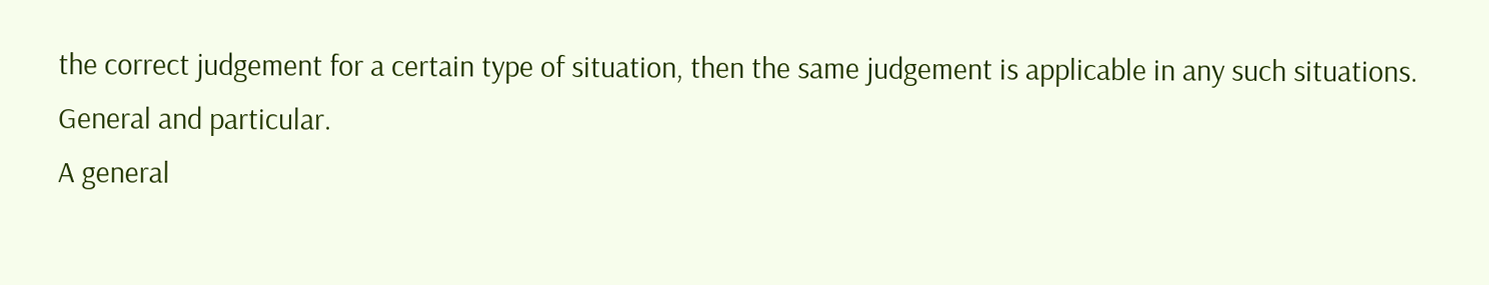the correct judgement for a certain type of situation, then the same judgement is applicable in any such situations.
General and particular.
A general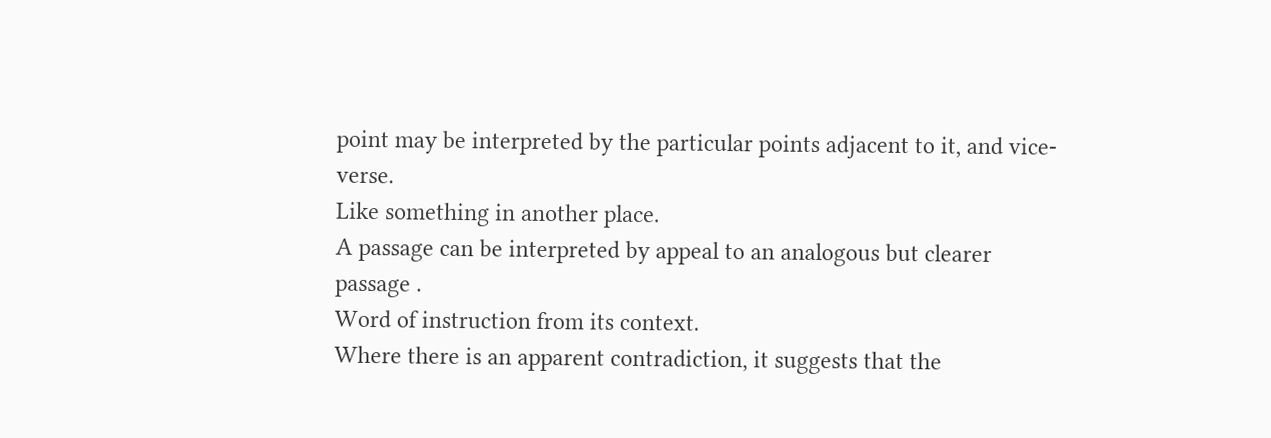point may be interpreted by the particular points adjacent to it, and vice-verse.
Like something in another place.
A passage can be interpreted by appeal to an analogous but clearer passage .
Word of instruction from its context.
Where there is an apparent contradiction, it suggests that the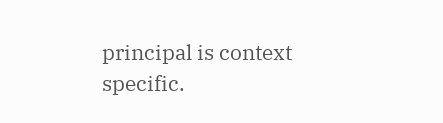principal is context specific.